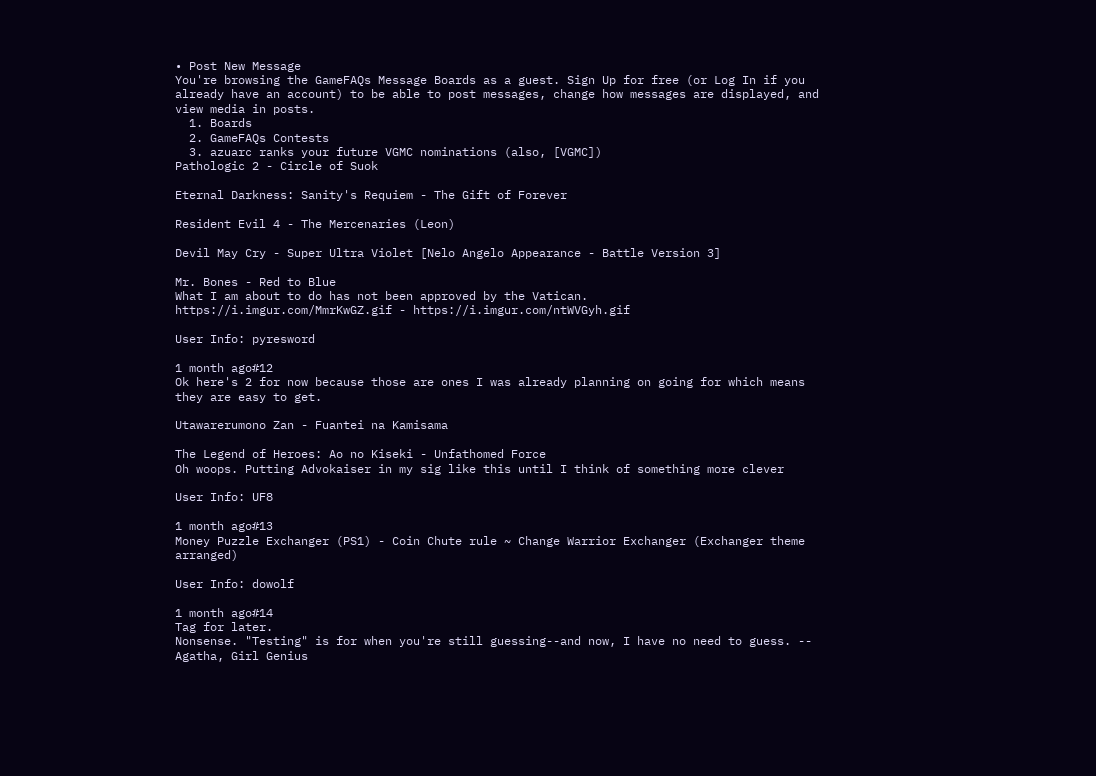• Post New Message
You're browsing the GameFAQs Message Boards as a guest. Sign Up for free (or Log In if you already have an account) to be able to post messages, change how messages are displayed, and view media in posts.
  1. Boards
  2. GameFAQs Contests
  3. azuarc ranks your future VGMC nominations (also, [VGMC])
Pathologic 2 - Circle of Suok

Eternal Darkness: Sanity's Requiem - The Gift of Forever

Resident Evil 4 - The Mercenaries (Leon)

Devil May Cry - Super Ultra Violet [Nelo Angelo Appearance - Battle Version 3]

Mr. Bones - Red to Blue
What I am about to do has not been approved by the Vatican.
https://i.imgur.com/MmrKwGZ.gif - https://i.imgur.com/ntWVGyh.gif

User Info: pyresword

1 month ago#12
Ok here's 2 for now because those are ones I was already planning on going for which means they are easy to get.

Utawarerumono Zan - Fuantei na Kamisama

The Legend of Heroes: Ao no Kiseki - Unfathomed Force
Oh woops. Putting Advokaiser in my sig like this until I think of something more clever

User Info: UF8

1 month ago#13
Money Puzzle Exchanger (PS1) - Coin Chute rule ~ Change Warrior Exchanger (Exchanger theme arranged)

User Info: dowolf

1 month ago#14
Tag for later.
Nonsense. "Testing" is for when you're still guessing--and now, I have no need to guess. -- Agatha, Girl Genius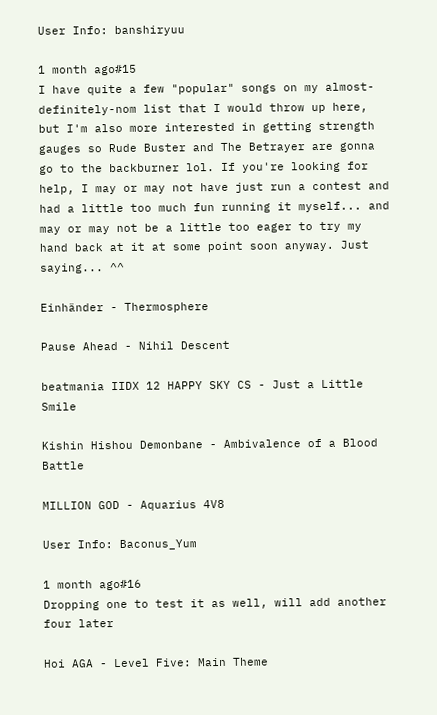User Info: banshiryuu

1 month ago#15
I have quite a few "popular" songs on my almost-definitely-nom list that I would throw up here, but I'm also more interested in getting strength gauges so Rude Buster and The Betrayer are gonna go to the backburner lol. If you're looking for help, I may or may not have just run a contest and had a little too much fun running it myself... and may or may not be a little too eager to try my hand back at it at some point soon anyway. Just saying... ^^

Einhänder - Thermosphere

Pause Ahead - Nihil Descent

beatmania IIDX 12 HAPPY SKY CS - Just a Little Smile

Kishin Hishou Demonbane - Ambivalence of a Blood Battle

MILLION GOD - Aquarius 4V8

User Info: Baconus_Yum

1 month ago#16
Dropping one to test it as well, will add another four later

Hoi AGA - Level Five: Main Theme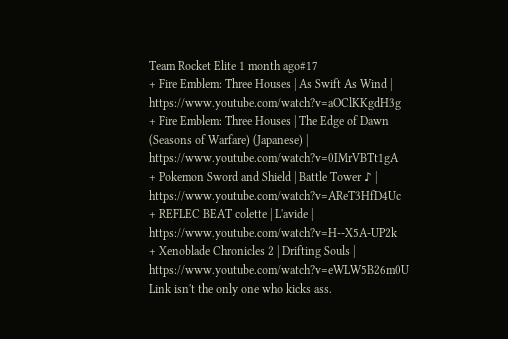Team Rocket Elite 1 month ago#17
+ Fire Emblem: Three Houses | As Swift As Wind | https://www.youtube.com/watch?v=aOClKKgdH3g
+ Fire Emblem: Three Houses | The Edge of Dawn (Seasons of Warfare) (Japanese) | https://www.youtube.com/watch?v=0IMrVBTt1gA
+ Pokemon Sword and Shield | Battle Tower ♪ | https://www.youtube.com/watch?v=AReT3HfD4Uc
+ REFLEC BEAT colette | L'avide | https://www.youtube.com/watch?v=H--X5A-UP2k
+ Xenoblade Chronicles 2 | Drifting Souls | https://www.youtube.com/watch?v=eWLW5B26m0U
Link isn't the only one who kicks ass.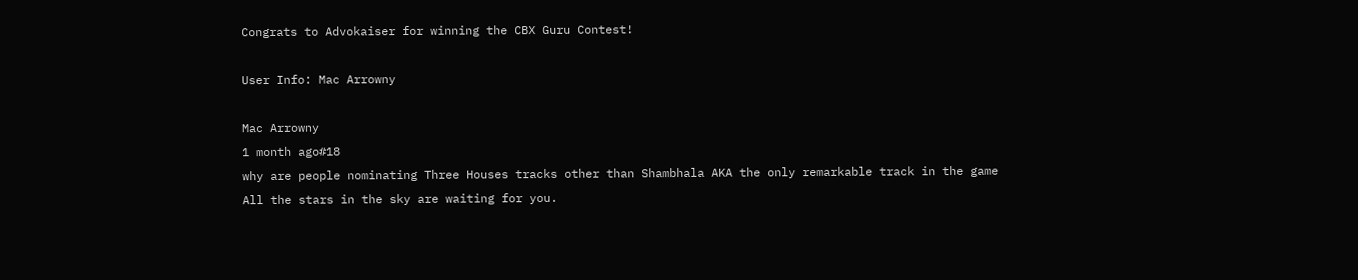Congrats to Advokaiser for winning the CBX Guru Contest!

User Info: Mac Arrowny

Mac Arrowny
1 month ago#18
why are people nominating Three Houses tracks other than Shambhala AKA the only remarkable track in the game
All the stars in the sky are waiting for you.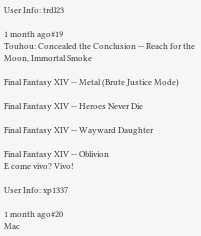User Info: trdl23

1 month ago#19
Touhou: Concealed the Conclusion -- Reach for the Moon, Immortal Smoke

Final Fantasy XIV -- Metal (Brute Justice Mode)

Final Fantasy XIV -- Heroes Never Die

Final Fantasy XIV -- Wayward Daughter

Final Fantasy XIV -- Oblivion
E come vivo? Vivo!

User Info: xp1337

1 month ago#20
Mac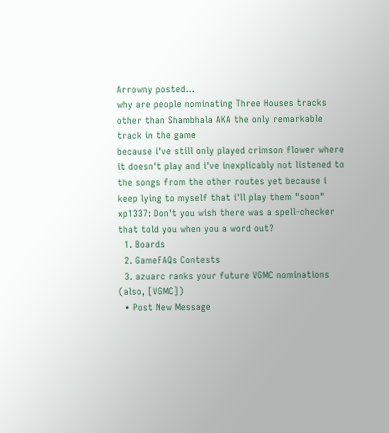Arrowny posted...
why are people nominating Three Houses tracks other than Shambhala AKA the only remarkable track in the game
because i've still only played crimson flower where it doesn't play and i've inexplicably not listened to the songs from the other routes yet because i keep lying to myself that i'll play them "soon"
xp1337: Don't you wish there was a spell-checker that told you when you a word out?
  1. Boards
  2. GameFAQs Contests
  3. azuarc ranks your future VGMC nominations (also, [VGMC])
  • Post New Message